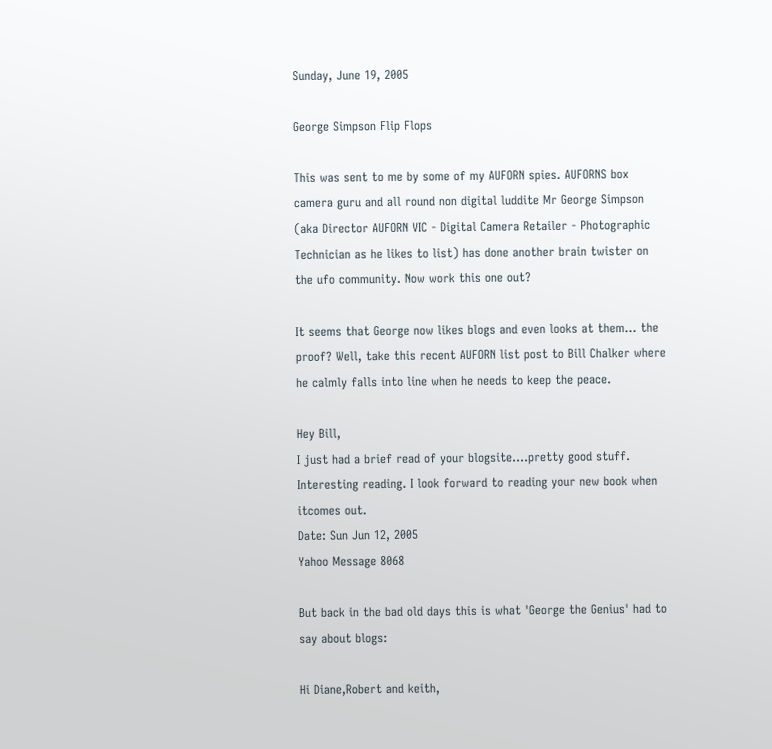Sunday, June 19, 2005

George Simpson Flip Flops

This was sent to me by some of my AUFORN spies. AUFORNS box camera guru and all round non digital luddite Mr George Simpson (aka Director AUFORN VIC - Digital Camera Retailer - Photographic Technician as he likes to list) has done another brain twister on the ufo community. Now work this one out?

It seems that George now likes blogs and even looks at them... the proof? Well, take this recent AUFORN list post to Bill Chalker where he calmly falls into line when he needs to keep the peace.

Hey Bill,
I just had a brief read of your blogsite....pretty good stuff. Interesting reading. I look forward to reading your new book when itcomes out.
Date: Sun Jun 12, 2005
Yahoo Message 8068

But back in the bad old days this is what 'George the Genius' had to say about blogs:

Hi Diane,Robert and keith,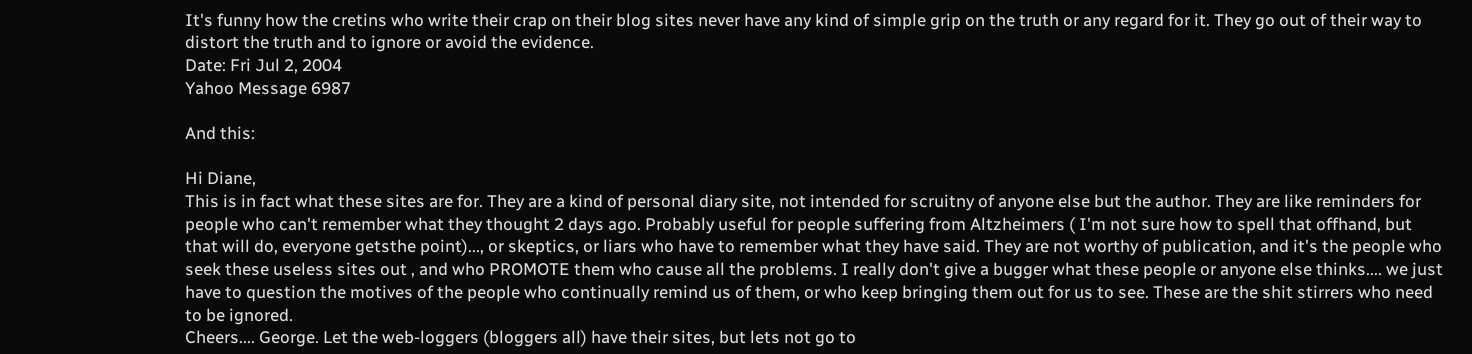It's funny how the cretins who write their crap on their blog sites never have any kind of simple grip on the truth or any regard for it. They go out of their way to distort the truth and to ignore or avoid the evidence.
Date: Fri Jul 2, 2004
Yahoo Message 6987

And this:

Hi Diane,
This is in fact what these sites are for. They are a kind of personal diary site, not intended for scruitny of anyone else but the author. They are like reminders for people who can't remember what they thought 2 days ago. Probably useful for people suffering from Altzheimers ( I'm not sure how to spell that offhand, but that will do, everyone getsthe point)..., or skeptics, or liars who have to remember what they have said. They are not worthy of publication, and it's the people who seek these useless sites out , and who PROMOTE them who cause all the problems. I really don't give a bugger what these people or anyone else thinks.... we just have to question the motives of the people who continually remind us of them, or who keep bringing them out for us to see. These are the shit stirrers who need to be ignored.
Cheers.... George. Let the web-loggers (bloggers all) have their sites, but lets not go to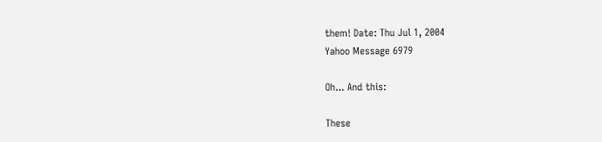them! Date: Thu Jul 1, 2004
Yahoo Message 6979

Oh... And this:

These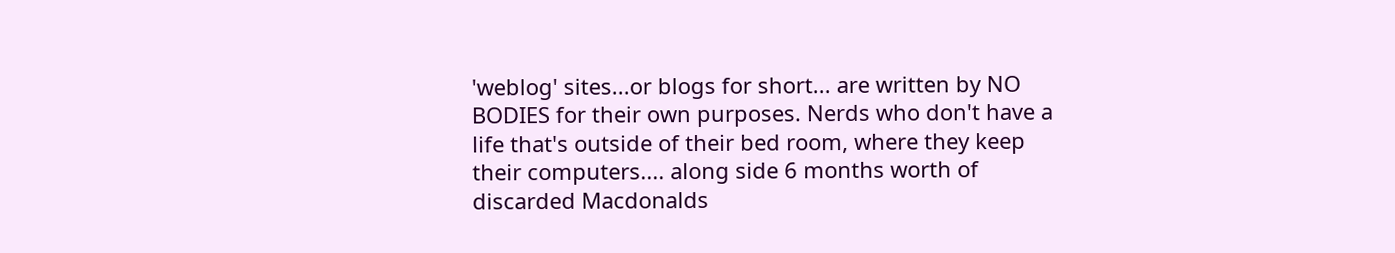'weblog' sites...or blogs for short... are written by NO BODIES for their own purposes. Nerds who don't have a life that's outside of their bed room, where they keep their computers.... along side 6 months worth of discarded Macdonalds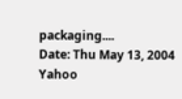packaging....
Date: Thu May 13, 2004
Yahoo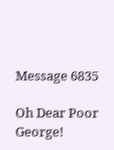Message 6835

Oh Dear Poor George!